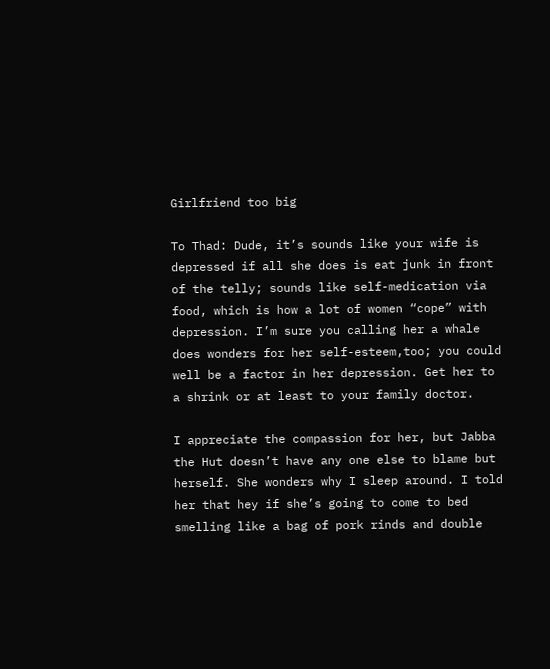Girlfriend too big

To Thad: Dude, it’s sounds like your wife is depressed if all she does is eat junk in front of the telly; sounds like self-medication via food, which is how a lot of women “cope” with depression. I’m sure you calling her a whale does wonders for her self-esteem,too; you could well be a factor in her depression. Get her to a shrink or at least to your family doctor.

I appreciate the compassion for her, but Jabba the Hut doesn’t have any one else to blame but herself. She wonders why I sleep around. I told her that hey if she’s going to come to bed smelling like a bag of pork rinds and double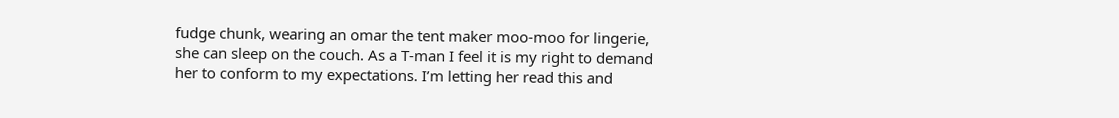fudge chunk, wearing an omar the tent maker moo-moo for lingerie, she can sleep on the couch. As a T-man I feel it is my right to demand her to conform to my expectations. I’m letting her read this and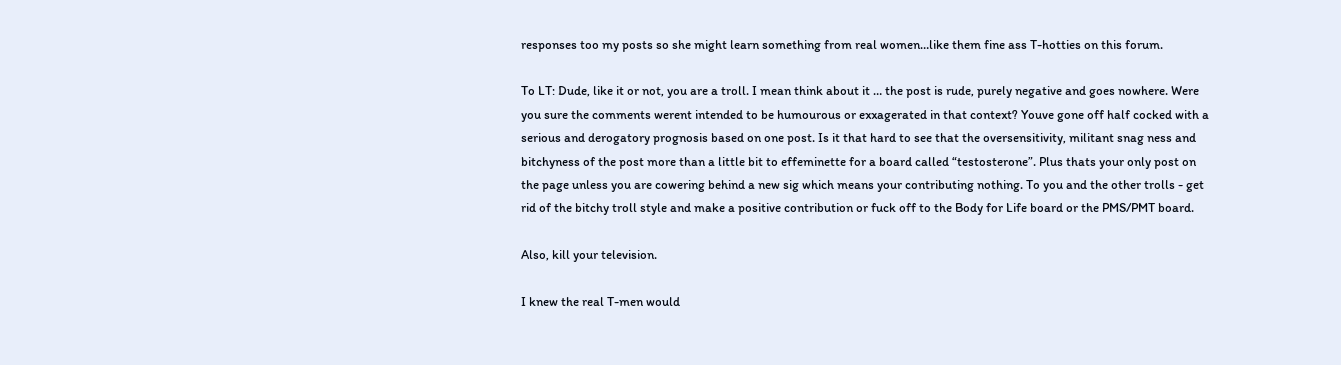responses too my posts so she might learn something from real women…like them fine ass T-hotties on this forum.

To LT: Dude, like it or not, you are a troll. I mean think about it … the post is rude, purely negative and goes nowhere. Were you sure the comments werent intended to be humourous or exxagerated in that context? Youve gone off half cocked with a serious and derogatory prognosis based on one post. Is it that hard to see that the oversensitivity, militant snag ness and bitchyness of the post more than a little bit to effeminette for a board called “testosterone”. Plus thats your only post on the page unless you are cowering behind a new sig which means your contributing nothing. To you and the other trolls - get rid of the bitchy troll style and make a positive contribution or fuck off to the Body for Life board or the PMS/PMT board.

Also, kill your television.

I knew the real T-men would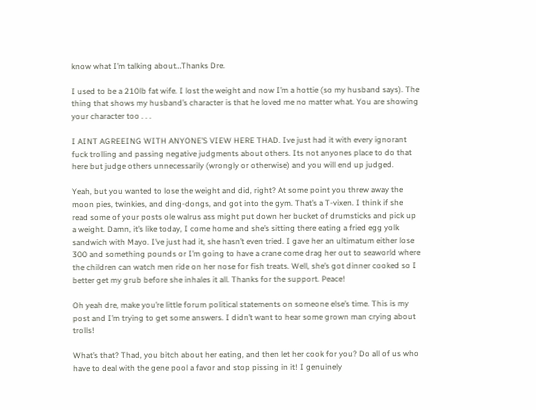know what I’m talking about…Thanks Dre.

I used to be a 210lb fat wife. I lost the weight and now I’m a hottie (so my husband says). The thing that shows my husband’s character is that he loved me no matter what. You are showing your character too . . .

I AINT AGREEING WITH ANYONE’S VIEW HERE THAD. Ive just had it with every ignorant fuck trolling and passing negative judgments about others. Its not anyones place to do that here but judge others unnecessarily (wrongly or otherwise) and you will end up judged.

Yeah, but you wanted to lose the weight and did, right? At some point you threw away the moon pies, twinkies, and ding-dongs, and got into the gym. That’s a T-vixen. I think if she read some of your posts ole walrus ass might put down her bucket of drumsticks and pick up a weight. Damn, it’s like today, I come home and she’s sitting there eating a fried egg yolk sandwich with Mayo. I’ve just had it, she hasn’t even tried. I gave her an ultimatum either lose 300 and something pounds or I’m going to have a crane come drag her out to seaworld where the children can watch men ride on her nose for fish treats. Well, she’s got dinner cooked so I better get my grub before she inhales it all. Thanks for the support. Peace!

Oh yeah dre, make you’re little forum political statements on someone else’s time. This is my post and I’m trying to get some answers. I didn’t want to hear some grown man crying about trolls!

What’s that? Thad, you bitch about her eating, and then let her cook for you? Do all of us who have to deal with the gene pool a favor and stop pissing in it! I genuinely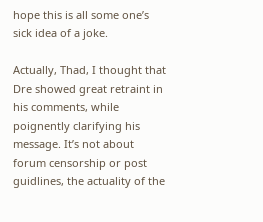hope this is all some one’s sick idea of a joke.

Actually, Thad, I thought that Dre showed great retraint in his comments, while poignently clarifying his message. It’s not about forum censorship or post guidlines, the actuality of the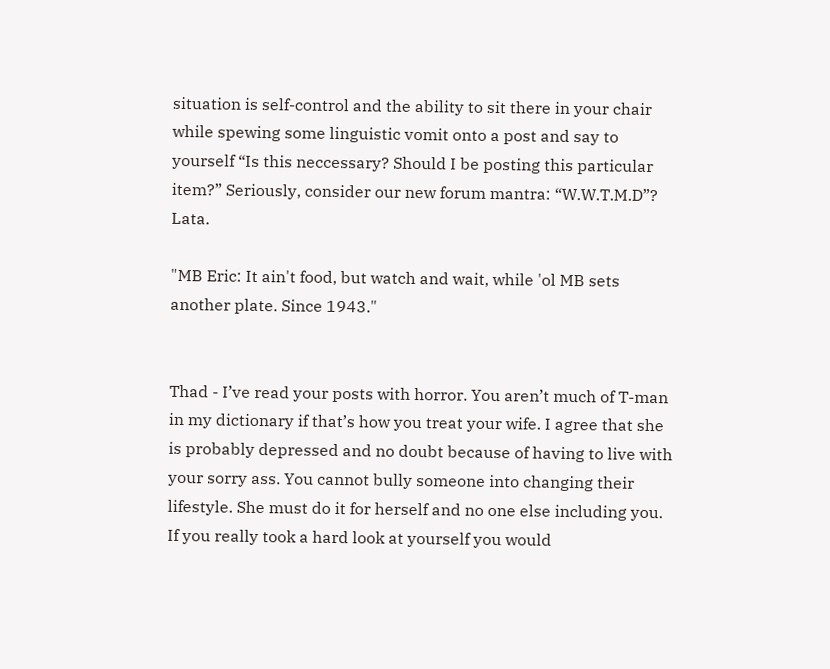situation is self-control and the ability to sit there in your chair while spewing some linguistic vomit onto a post and say to yourself “Is this neccessary? Should I be posting this particular item?” Seriously, consider our new forum mantra: “W.W.T.M.D”? Lata.

"MB Eric: It ain't food, but watch and wait, while 'ol MB sets another plate. Since 1943."


Thad - I’ve read your posts with horror. You aren’t much of T-man in my dictionary if that’s how you treat your wife. I agree that she is probably depressed and no doubt because of having to live with your sorry ass. You cannot bully someone into changing their lifestyle. She must do it for herself and no one else including you. If you really took a hard look at yourself you would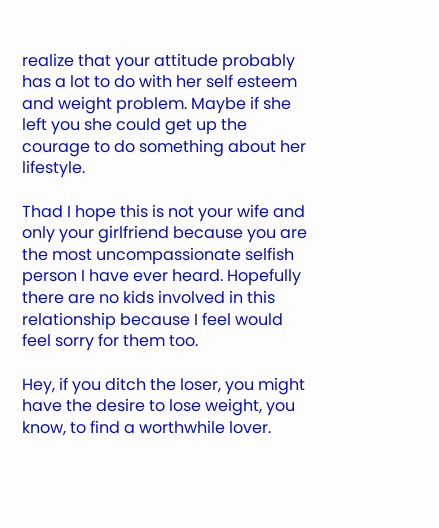realize that your attitude probably has a lot to do with her self esteem and weight problem. Maybe if she left you she could get up the courage to do something about her lifestyle.

Thad I hope this is not your wife and only your girlfriend because you are the most uncompassionate selfish person I have ever heard. Hopefully there are no kids involved in this relationship because I feel would feel sorry for them too.

Hey, if you ditch the loser, you might have the desire to lose weight, you know, to find a worthwhile lover.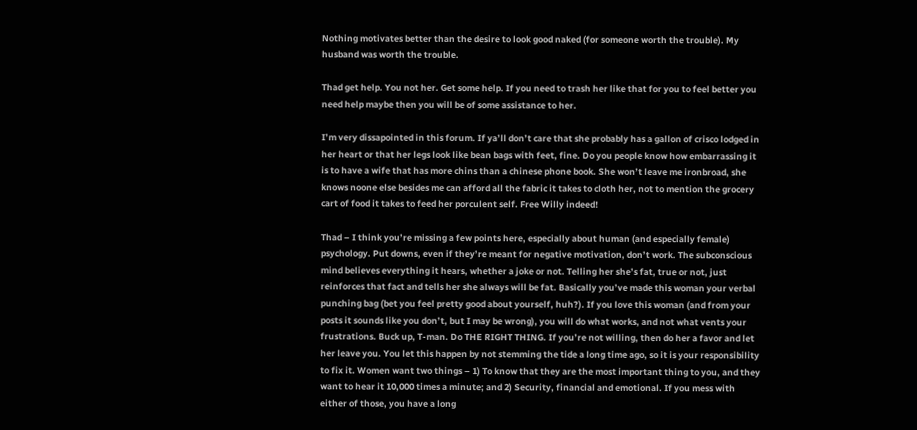Nothing motivates better than the desire to look good naked (for someone worth the trouble). My husband was worth the trouble.

Thad get help. You not her. Get some help. If you need to trash her like that for you to feel better you need help maybe then you will be of some assistance to her.

I’m very dissapointed in this forum. If ya’ll don’t care that she probably has a gallon of crisco lodged in her heart or that her legs look like bean bags with feet, fine. Do you people know how embarrassing it is to have a wife that has more chins than a chinese phone book. She won’t leave me ironbroad, she knows noone else besides me can afford all the fabric it takes to cloth her, not to mention the grocery cart of food it takes to feed her porculent self. Free Willy indeed!

Thad – I think you’re missing a few points here, especially about human (and especially female) psychology. Put downs, even if they’re meant for negative motivation, don’t work. The subconscious mind believes everything it hears, whether a joke or not. Telling her she’s fat, true or not, just reinforces that fact and tells her she always will be fat. Basically you’ve made this woman your verbal punching bag (bet you feel pretty good about yourself, huh?). If you love this woman (and from your posts it sounds like you don’t, but I may be wrong), you will do what works, and not what vents your frustrations. Buck up, T-man. Do THE RIGHT THING. If you’re not willing, then do her a favor and let her leave you. You let this happen by not stemming the tide a long time ago, so it is your responsibility to fix it. Women want two things – 1) To know that they are the most important thing to you, and they want to hear it 10,000 times a minute; and 2) Security, financial and emotional. If you mess with either of those, you have a long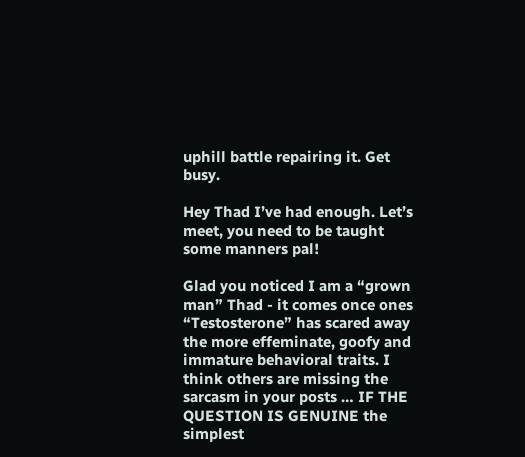uphill battle repairing it. Get busy.

Hey Thad I’ve had enough. Let’s meet, you need to be taught some manners pal!

Glad you noticed I am a “grown man” Thad - it comes once ones “Testosterone” has scared away the more effeminate, goofy and immature behavioral traits. I think others are missing the sarcasm in your posts … IF THE QUESTION IS GENUINE the simplest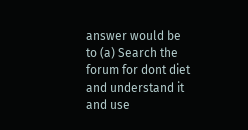answer would be to (a) Search the forum for dont diet and understand it and use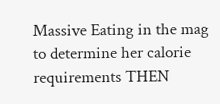Massive Eating in the mag to determine her calorie requirements THEN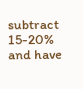subtract 15-20% and have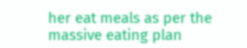her eat meals as per the massive eating plan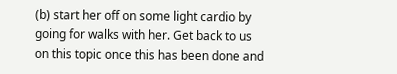(b) start her off on some light cardio by going for walks with her. Get back to us on this topic once this has been done and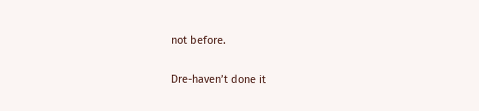not before.

Dre-haven’t done it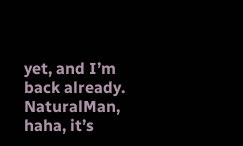yet, and I’m back already.
NaturalMan, haha, it’s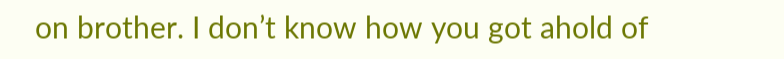on brother. I don’t know how you got ahold of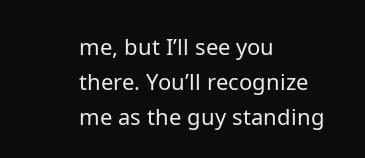me, but I’ll see you there. You’ll recognize me as the guy standing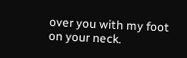over you with my foot on your neck.